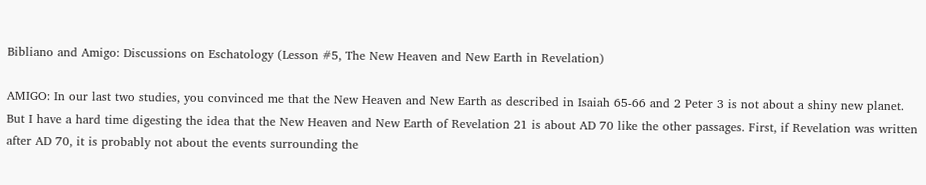Bibliano and Amigo: Discussions on Eschatology (Lesson #5, The New Heaven and New Earth in Revelation)

AMIGO: In our last two studies, you convinced me that the New Heaven and New Earth as described in Isaiah 65-66 and 2 Peter 3 is not about a shiny new planet. But I have a hard time digesting the idea that the New Heaven and New Earth of Revelation 21 is about AD 70 like the other passages. First, if Revelation was written after AD 70, it is probably not about the events surrounding the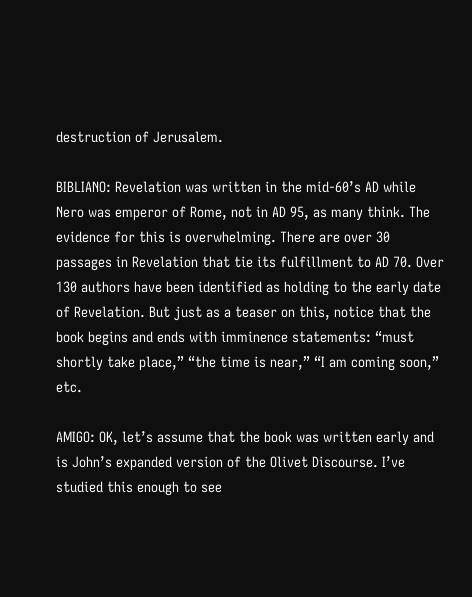destruction of Jerusalem.

BIBLIANO: Revelation was written in the mid-60’s AD while Nero was emperor of Rome, not in AD 95, as many think. The evidence for this is overwhelming. There are over 30 passages in Revelation that tie its fulfillment to AD 70. Over 130 authors have been identified as holding to the early date of Revelation. But just as a teaser on this, notice that the book begins and ends with imminence statements: “must shortly take place,” “the time is near,” “I am coming soon,” etc.

AMIGO: OK, let’s assume that the book was written early and is John’s expanded version of the Olivet Discourse. I’ve studied this enough to see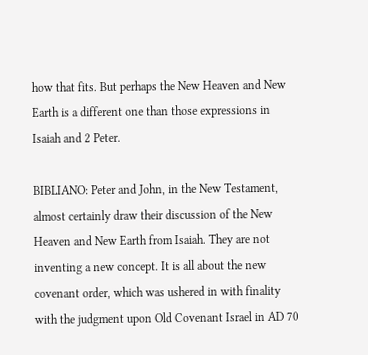how that fits. But perhaps the New Heaven and New Earth is a different one than those expressions in Isaiah and 2 Peter.

BIBLIANO: Peter and John, in the New Testament, almost certainly draw their discussion of the New Heaven and New Earth from Isaiah. They are not inventing a new concept. It is all about the new covenant order, which was ushered in with finality with the judgment upon Old Covenant Israel in AD 70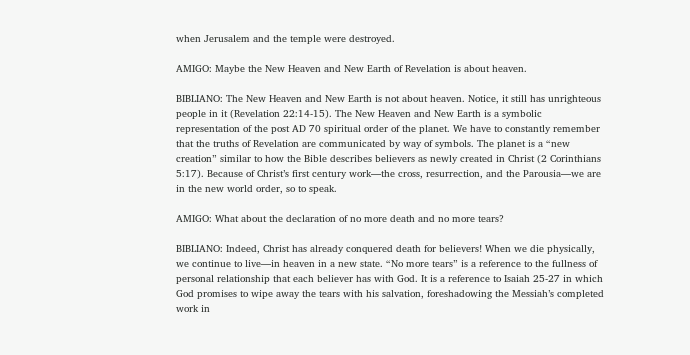when Jerusalem and the temple were destroyed.

AMIGO: Maybe the New Heaven and New Earth of Revelation is about heaven.

BIBLIANO: The New Heaven and New Earth is not about heaven. Notice, it still has unrighteous people in it (Revelation 22:14-15). The New Heaven and New Earth is a symbolic representation of the post AD 70 spiritual order of the planet. We have to constantly remember that the truths of Revelation are communicated by way of symbols. The planet is a “new creation” similar to how the Bible describes believers as newly created in Christ (2 Corinthians 5:17). Because of Christ’s first century work—the cross, resurrection, and the Parousia—we are in the new world order, so to speak.

AMIGO: What about the declaration of no more death and no more tears?

BIBLIANO: Indeed, Christ has already conquered death for believers! When we die physically, we continue to live—in heaven in a new state. “No more tears” is a reference to the fullness of personal relationship that each believer has with God. It is a reference to Isaiah 25-27 in which God promises to wipe away the tears with his salvation, foreshadowing the Messiah’s completed work in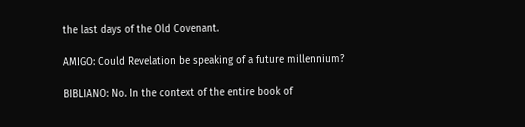the last days of the Old Covenant.

AMIGO: Could Revelation be speaking of a future millennium?

BIBLIANO: No. In the context of the entire book of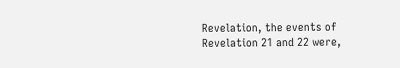Revelation, the events of Revelation 21 and 22 were,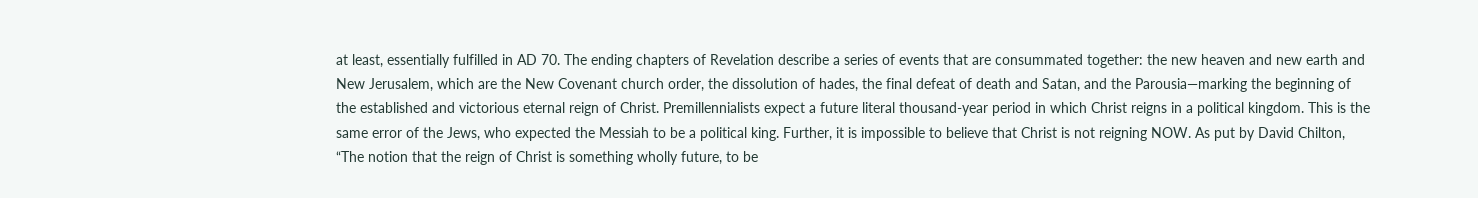at least, essentially fulfilled in AD 70. The ending chapters of Revelation describe a series of events that are consummated together: the new heaven and new earth and New Jerusalem, which are the New Covenant church order, the dissolution of hades, the final defeat of death and Satan, and the Parousia—marking the beginning of the established and victorious eternal reign of Christ. Premillennialists expect a future literal thousand-year period in which Christ reigns in a political kingdom. This is the same error of the Jews, who expected the Messiah to be a political king. Further, it is impossible to believe that Christ is not reigning NOW. As put by David Chilton, “The notion that the reign of Christ is something wholly future, to be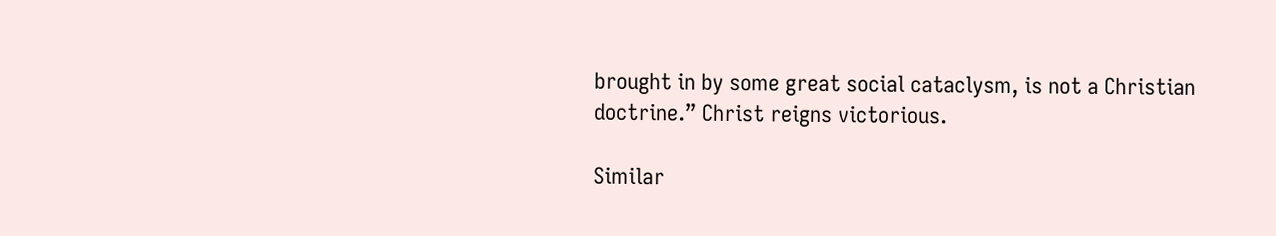brought in by some great social cataclysm, is not a Christian doctrine.” Christ reigns victorious.

Similar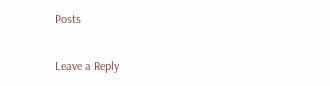Posts

Leave a Reply